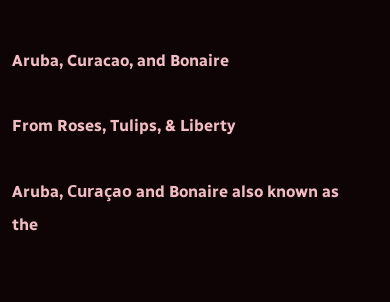Aruba, Curacao, and Bonaire

From Roses, Tulips, & Liberty

Aruba, Curaçao and Bonaire also known as the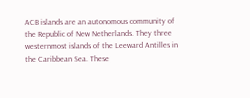ACB islands are an autonomous community of the Republic of New Netherlands. They three westernmost islands of the Leeward Antilles in the Caribbean Sea. These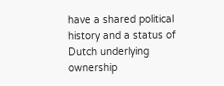have a shared political history and a status of Dutch underlying ownership